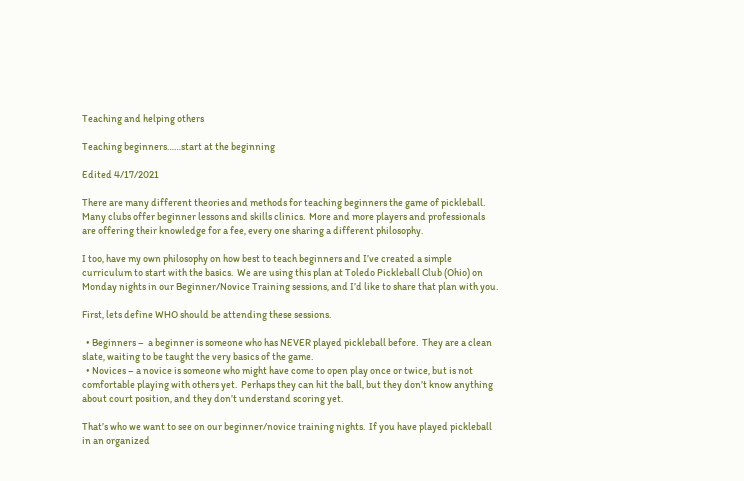Teaching and helping others

Teaching beginners……start at the beginning

Edited 4/17/2021

There are many different theories and methods for teaching beginners the game of pickleball.  Many clubs offer beginner lessons and skills clinics.  More and more players and professionals are offering their knowledge for a fee, every one sharing a different philosophy.

I too, have my own philosophy on how best to teach beginners and I’ve created a simple curriculum to start with the basics.  We are using this plan at Toledo Pickleball Club (Ohio) on Monday nights in our Beginner/Novice Training sessions, and I’d like to share that plan with you.

First, lets define WHO should be attending these sessions.

  • Beginners –  a beginner is someone who has NEVER played pickleball before.  They are a clean slate, waiting to be taught the very basics of the game.
  • Novices – a novice is someone who might have come to open play once or twice, but is not comfortable playing with others yet.  Perhaps they can hit the ball, but they don’t know anything about court position, and they don’t understand scoring yet.

That’s who we want to see on our beginner/novice training nights.  If you have played pickleball in an organized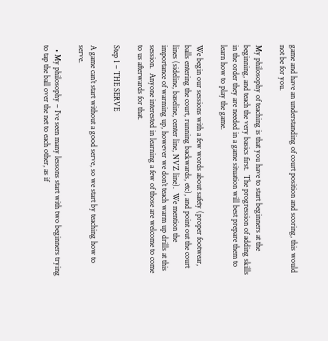game and have an understanding of court position and scoring, this would not be for you.

My philosophy of teaching is that you have to start beginners at the beginning, and teach the very basics first.  The progression of adding skills in the order they are needed in a game situation will best prepare them to learn how to play the game.

We begin our sessions with a few words about safety (proper footwear, balls entering the court, running backwards, etc), and point out the court lines (sideline, baseline, center line, NVZ line).  We mention the importance of warming up, however we don’t teach warm up drills at this session.  Anyone interested in learning a few of those are welcome to come to us afterwards for that.

Step 1 – THE SERVE

A game can’t start without a good serve, so we start by teaching how to serve.

  • My philosophy – I’ve seen many lessons start with two beginners trying to tap the ball over the net to each other, as if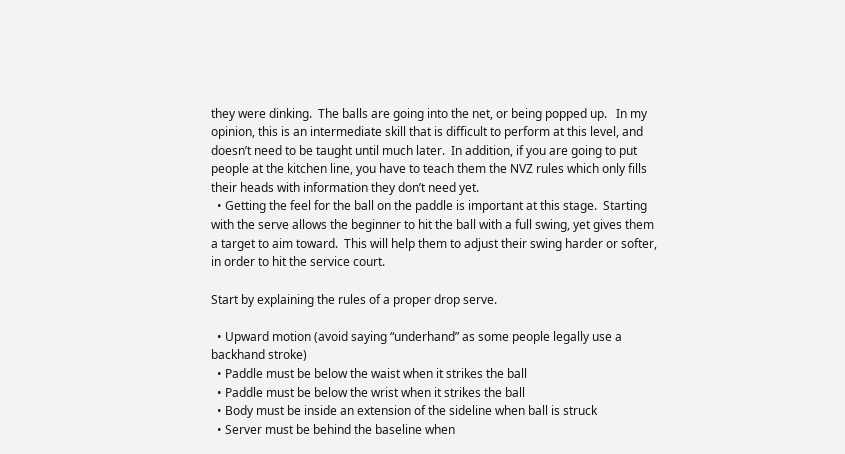they were dinking.  The balls are going into the net, or being popped up.   In my opinion, this is an intermediate skill that is difficult to perform at this level, and doesn’t need to be taught until much later.  In addition, if you are going to put people at the kitchen line, you have to teach them the NVZ rules which only fills their heads with information they don’t need yet.
  • Getting the feel for the ball on the paddle is important at this stage.  Starting with the serve allows the beginner to hit the ball with a full swing, yet gives them a target to aim toward.  This will help them to adjust their swing harder or softer, in order to hit the service court.

Start by explaining the rules of a proper drop serve.

  • Upward motion (avoid saying “underhand” as some people legally use a backhand stroke)
  • Paddle must be below the waist when it strikes the ball
  • Paddle must be below the wrist when it strikes the ball
  • Body must be inside an extension of the sideline when ball is struck
  • Server must be behind the baseline when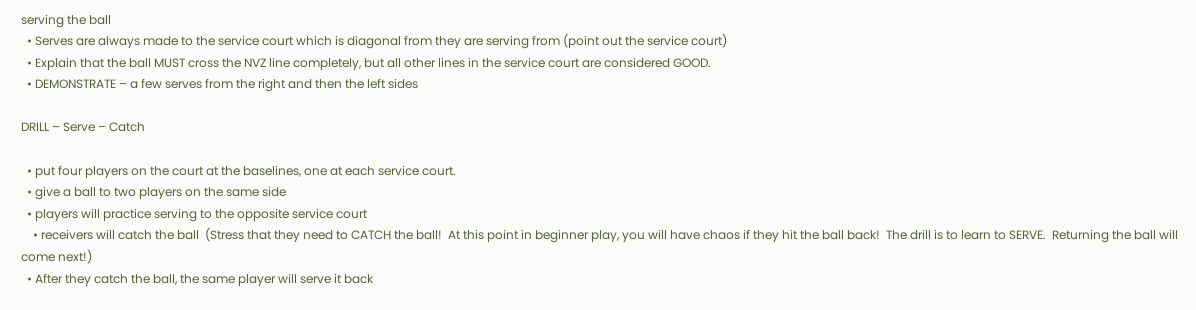serving the ball
  • Serves are always made to the service court which is diagonal from they are serving from (point out the service court)
  • Explain that the ball MUST cross the NVZ line completely, but all other lines in the service court are considered GOOD.
  • DEMONSTRATE – a few serves from the right and then the left sides

DRILL – Serve – Catch

  • put four players on the court at the baselines, one at each service court.
  • give a ball to two players on the same side
  • players will practice serving to the opposite service court
    • receivers will catch the ball  (Stress that they need to CATCH the ball!  At this point in beginner play, you will have chaos if they hit the ball back!  The drill is to learn to SERVE.  Returning the ball will come next!)
  • After they catch the ball, the same player will serve it back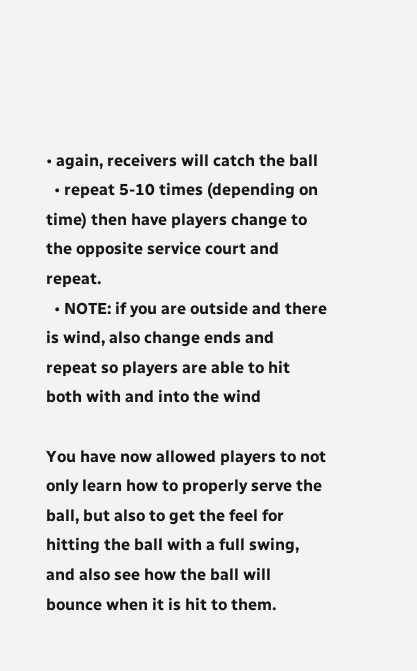• again, receivers will catch the ball
  • repeat 5-10 times (depending on time) then have players change to the opposite service court and repeat.
  • NOTE: if you are outside and there is wind, also change ends and repeat so players are able to hit both with and into the wind

You have now allowed players to not only learn how to properly serve the ball, but also to get the feel for hitting the ball with a full swing, and also see how the ball will bounce when it is hit to them.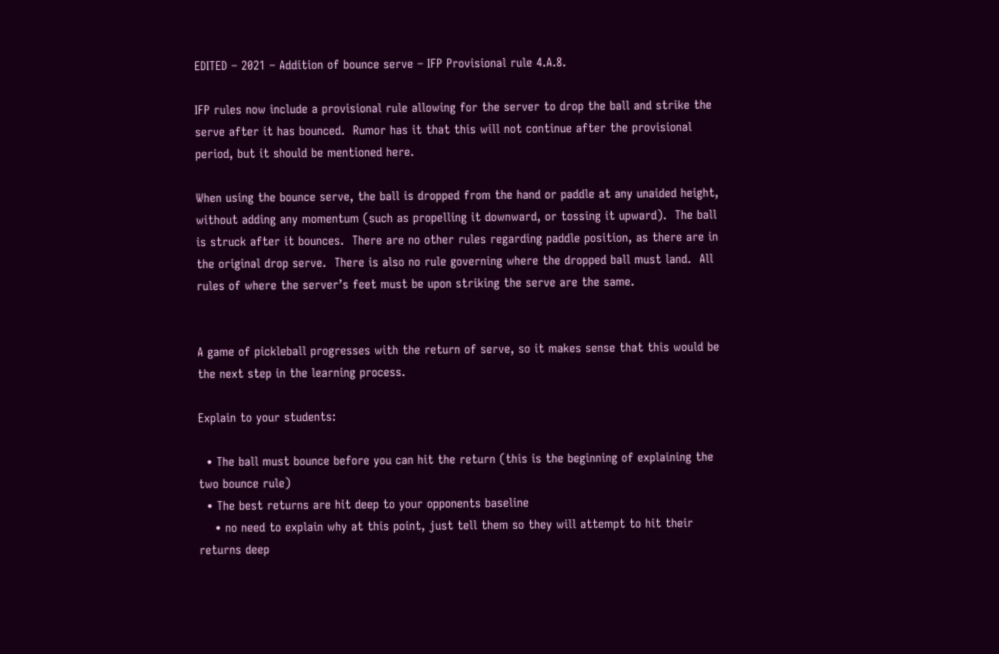EDITED – 2021 – Addition of bounce serve – IFP Provisional rule 4.A.8.

IFP rules now include a provisional rule allowing for the server to drop the ball and strike the serve after it has bounced.  Rumor has it that this will not continue after the provisional period, but it should be mentioned here.

When using the bounce serve, the ball is dropped from the hand or paddle at any unaided height, without adding any momentum (such as propelling it downward, or tossing it upward).  The ball is struck after it bounces.  There are no other rules regarding paddle position, as there are in the original drop serve.  There is also no rule governing where the dropped ball must land.  All rules of where the server’s feet must be upon striking the serve are the same.


A game of pickleball progresses with the return of serve, so it makes sense that this would be the next step in the learning process.

Explain to your students:

  • The ball must bounce before you can hit the return (this is the beginning of explaining the two bounce rule)
  • The best returns are hit deep to your opponents baseline
    • no need to explain why at this point, just tell them so they will attempt to hit their returns deep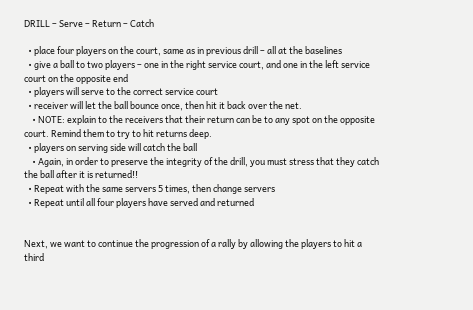DRILL – Serve – Return – Catch

  • place four players on the court, same as in previous drill – all at the baselines
  • give a ball to two players – one in the right service court, and one in the left service court on the opposite end
  • players will serve to the correct service court
  • receiver will let the ball bounce once, then hit it back over the net.
    • NOTE: explain to the receivers that their return can be to any spot on the opposite court. Remind them to try to hit returns deep.
  • players on serving side will catch the ball
    • Again, in order to preserve the integrity of the drill, you must stress that they catch the ball after it is returned!!
  • Repeat with the same servers 5 times, then change servers
  • Repeat until all four players have served and returned


Next, we want to continue the progression of a rally by allowing the players to hit a third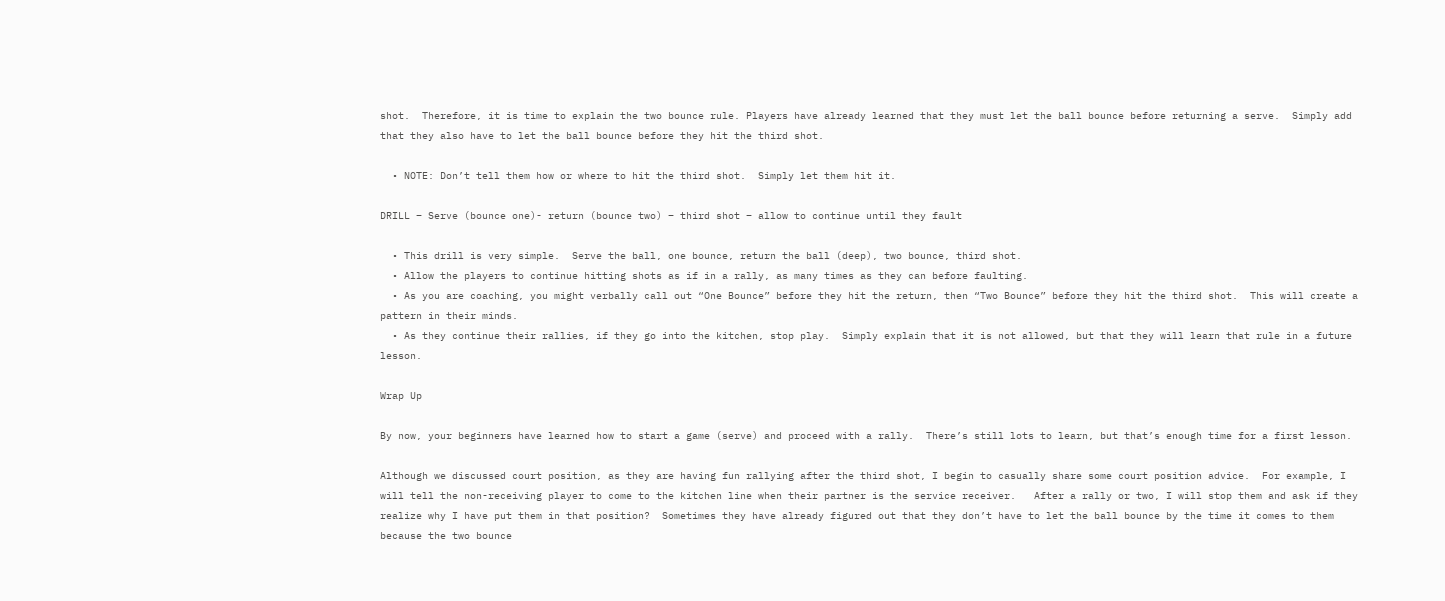shot.  Therefore, it is time to explain the two bounce rule. Players have already learned that they must let the ball bounce before returning a serve.  Simply add that they also have to let the ball bounce before they hit the third shot.

  • NOTE: Don’t tell them how or where to hit the third shot.  Simply let them hit it.

DRILL – Serve (bounce one)- return (bounce two) – third shot – allow to continue until they fault

  • This drill is very simple.  Serve the ball, one bounce, return the ball (deep), two bounce, third shot.
  • Allow the players to continue hitting shots as if in a rally, as many times as they can before faulting.
  • As you are coaching, you might verbally call out “One Bounce” before they hit the return, then “Two Bounce” before they hit the third shot.  This will create a pattern in their minds.
  • As they continue their rallies, if they go into the kitchen, stop play.  Simply explain that it is not allowed, but that they will learn that rule in a future lesson.

Wrap Up

By now, your beginners have learned how to start a game (serve) and proceed with a rally.  There’s still lots to learn, but that’s enough time for a first lesson.

Although we discussed court position, as they are having fun rallying after the third shot, I begin to casually share some court position advice.  For example, I will tell the non-receiving player to come to the kitchen line when their partner is the service receiver.   After a rally or two, I will stop them and ask if they realize why I have put them in that position?  Sometimes they have already figured out that they don’t have to let the ball bounce by the time it comes to them because the two bounce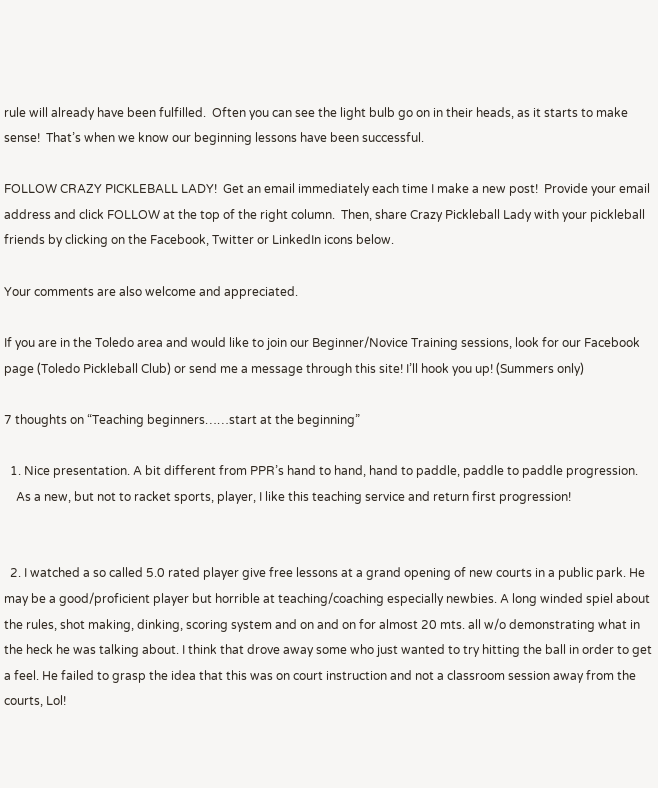rule will already have been fulfilled.  Often you can see the light bulb go on in their heads, as it starts to make sense!  That’s when we know our beginning lessons have been successful.

FOLLOW CRAZY PICKLEBALL LADY!  Get an email immediately each time I make a new post!  Provide your email address and click FOLLOW at the top of the right column.  Then, share Crazy Pickleball Lady with your pickleball friends by clicking on the Facebook, Twitter or LinkedIn icons below.

Your comments are also welcome and appreciated.

If you are in the Toledo area and would like to join our Beginner/Novice Training sessions, look for our Facebook page (Toledo Pickleball Club) or send me a message through this site! I’ll hook you up! (Summers only)

7 thoughts on “Teaching beginners……start at the beginning”

  1. Nice presentation. A bit different from PPR’s hand to hand, hand to paddle, paddle to paddle progression.
    As a new, but not to racket sports, player, I like this teaching service and return first progression!


  2. I watched a so called 5.0 rated player give free lessons at a grand opening of new courts in a public park. He may be a good/proficient player but horrible at teaching/coaching especially newbies. A long winded spiel about the rules, shot making, dinking, scoring system and on and on for almost 20 mts. all w/o demonstrating what in the heck he was talking about. I think that drove away some who just wanted to try hitting the ball in order to get a feel. He failed to grasp the idea that this was on court instruction and not a classroom session away from the courts, Lol!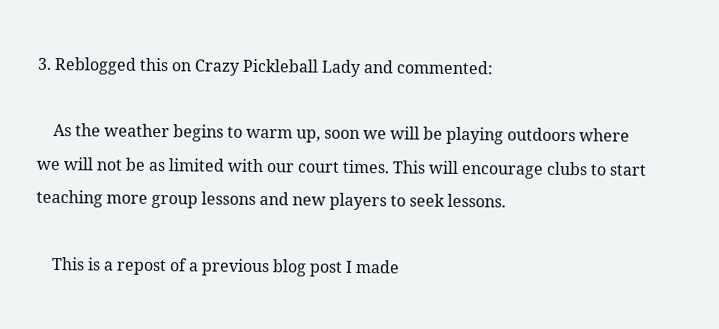3. Reblogged this on Crazy Pickleball Lady and commented:

    As the weather begins to warm up, soon we will be playing outdoors where we will not be as limited with our court times. This will encourage clubs to start teaching more group lessons and new players to seek lessons.

    This is a repost of a previous blog post I made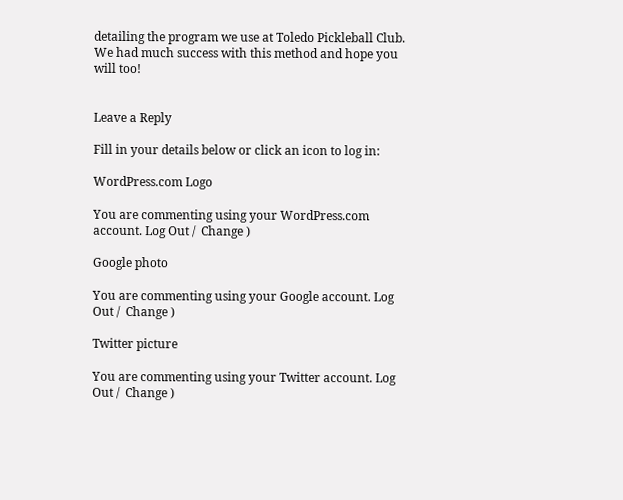detailing the program we use at Toledo Pickleball Club. We had much success with this method and hope you will too!


Leave a Reply

Fill in your details below or click an icon to log in:

WordPress.com Logo

You are commenting using your WordPress.com account. Log Out /  Change )

Google photo

You are commenting using your Google account. Log Out /  Change )

Twitter picture

You are commenting using your Twitter account. Log Out /  Change )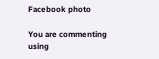Facebook photo

You are commenting using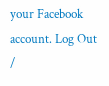your Facebook account. Log Out /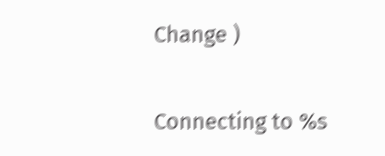Change )

Connecting to %s